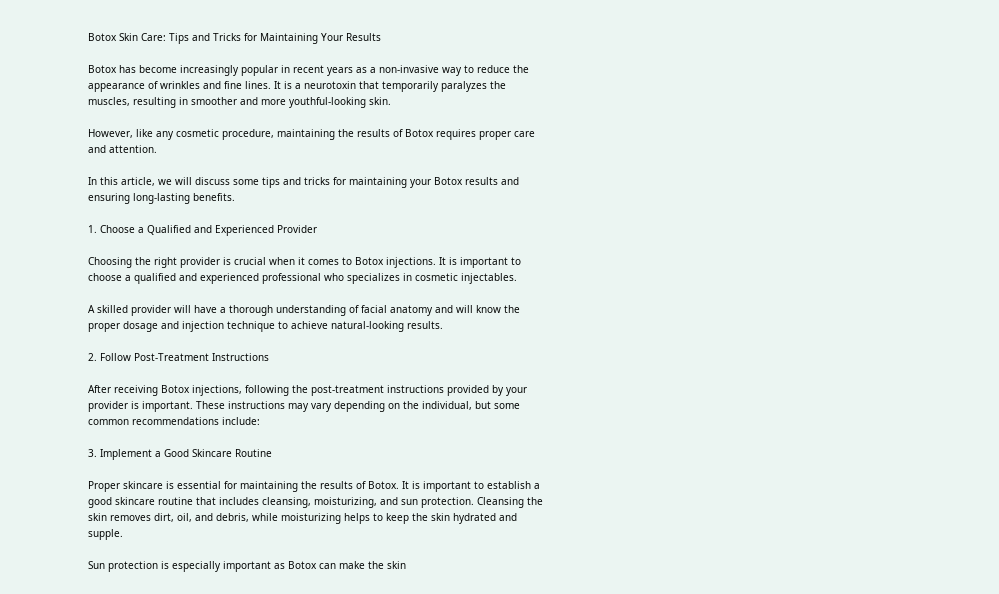Botox Skin Care: Tips and Tricks for Maintaining Your Results

Botox has become increasingly popular in recent years as a non-invasive way to reduce the appearance of wrinkles and fine lines. It is a neurotoxin that temporarily paralyzes the muscles, resulting in smoother and more youthful-looking skin.

However, like any cosmetic procedure, maintaining the results of Botox requires proper care and attention.

In this article, we will discuss some tips and tricks for maintaining your Botox results and ensuring long-lasting benefits.

1. Choose a Qualified and Experienced Provider

Choosing the right provider is crucial when it comes to Botox injections. It is important to choose a qualified and experienced professional who specializes in cosmetic injectables.

A skilled provider will have a thorough understanding of facial anatomy and will know the proper dosage and injection technique to achieve natural-looking results.

2. Follow Post-Treatment Instructions

After receiving Botox injections, following the post-treatment instructions provided by your provider is important. These instructions may vary depending on the individual, but some common recommendations include:

3. Implement a Good Skincare Routine

Proper skincare is essential for maintaining the results of Botox. It is important to establish a good skincare routine that includes cleansing, moisturizing, and sun protection. Cleansing the skin removes dirt, oil, and debris, while moisturizing helps to keep the skin hydrated and supple.

Sun protection is especially important as Botox can make the skin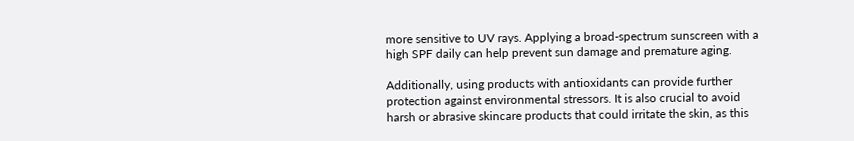more sensitive to UV rays. Applying a broad-spectrum sunscreen with a high SPF daily can help prevent sun damage and premature aging.

Additionally, using products with antioxidants can provide further protection against environmental stressors. It is also crucial to avoid harsh or abrasive skincare products that could irritate the skin, as this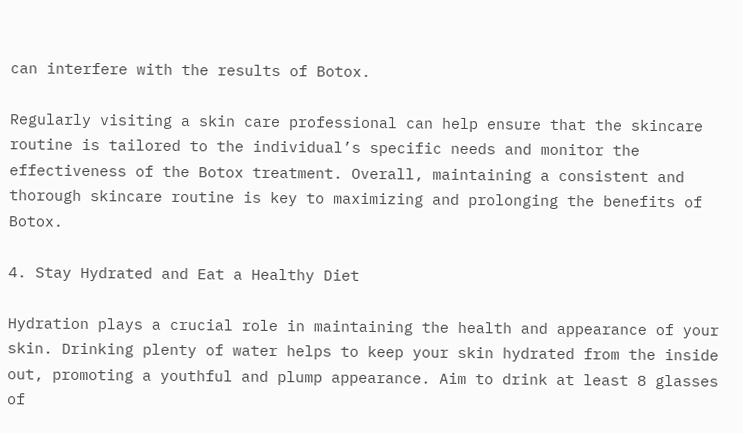can interfere with the results of Botox.

Regularly visiting a skin care professional can help ensure that the skincare routine is tailored to the individual’s specific needs and monitor the effectiveness of the Botox treatment. Overall, maintaining a consistent and thorough skincare routine is key to maximizing and prolonging the benefits of Botox.

4. Stay Hydrated and Eat a Healthy Diet

Hydration plays a crucial role in maintaining the health and appearance of your skin. Drinking plenty of water helps to keep your skin hydrated from the inside out, promoting a youthful and plump appearance. Aim to drink at least 8 glasses of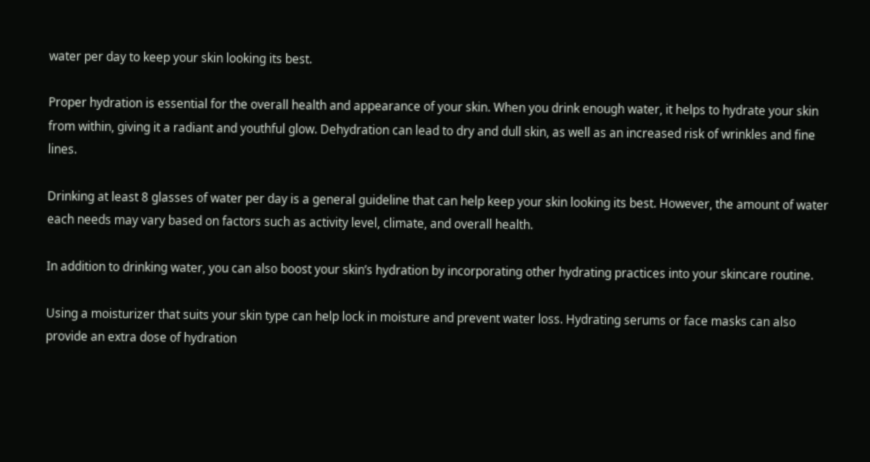water per day to keep your skin looking its best.

Proper hydration is essential for the overall health and appearance of your skin. When you drink enough water, it helps to hydrate your skin from within, giving it a radiant and youthful glow. Dehydration can lead to dry and dull skin, as well as an increased risk of wrinkles and fine lines.

Drinking at least 8 glasses of water per day is a general guideline that can help keep your skin looking its best. However, the amount of water each needs may vary based on factors such as activity level, climate, and overall health.

In addition to drinking water, you can also boost your skin’s hydration by incorporating other hydrating practices into your skincare routine.

Using a moisturizer that suits your skin type can help lock in moisture and prevent water loss. Hydrating serums or face masks can also provide an extra dose of hydration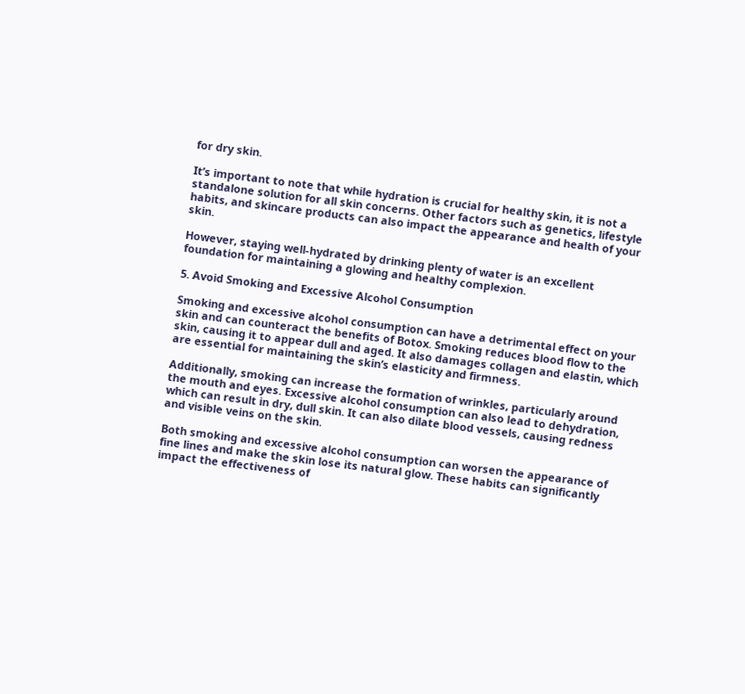for dry skin.

It’s important to note that while hydration is crucial for healthy skin, it is not a standalone solution for all skin concerns. Other factors such as genetics, lifestyle habits, and skincare products can also impact the appearance and health of your skin.

However, staying well-hydrated by drinking plenty of water is an excellent foundation for maintaining a glowing and healthy complexion.

5. Avoid Smoking and Excessive Alcohol Consumption

Smoking and excessive alcohol consumption can have a detrimental effect on your skin and can counteract the benefits of Botox. Smoking reduces blood flow to the skin, causing it to appear dull and aged. It also damages collagen and elastin, which are essential for maintaining the skin’s elasticity and firmness.

Additionally, smoking can increase the formation of wrinkles, particularly around the mouth and eyes. Excessive alcohol consumption can also lead to dehydration, which can result in dry, dull skin. It can also dilate blood vessels, causing redness and visible veins on the skin.

Both smoking and excessive alcohol consumption can worsen the appearance of fine lines and make the skin lose its natural glow. These habits can significantly impact the effectiveness of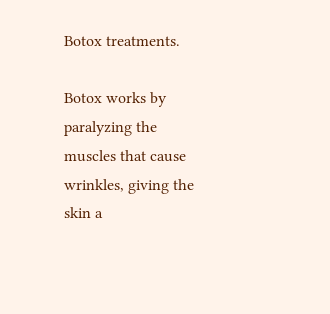Botox treatments.

Botox works by paralyzing the muscles that cause wrinkles, giving the skin a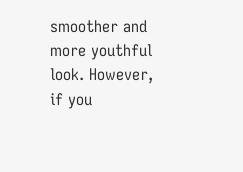smoother and more youthful look. However, if you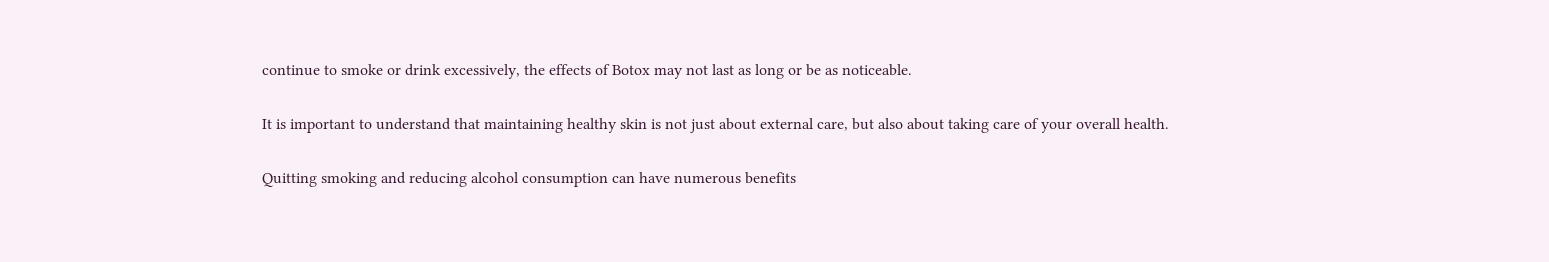continue to smoke or drink excessively, the effects of Botox may not last as long or be as noticeable.

It is important to understand that maintaining healthy skin is not just about external care, but also about taking care of your overall health.

Quitting smoking and reducing alcohol consumption can have numerous benefits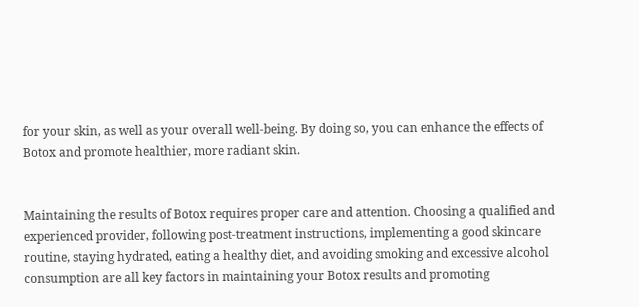for your skin, as well as your overall well-being. By doing so, you can enhance the effects of Botox and promote healthier, more radiant skin.


Maintaining the results of Botox requires proper care and attention. Choosing a qualified and experienced provider, following post-treatment instructions, implementing a good skincare routine, staying hydrated, eating a healthy diet, and avoiding smoking and excessive alcohol consumption are all key factors in maintaining your Botox results and promoting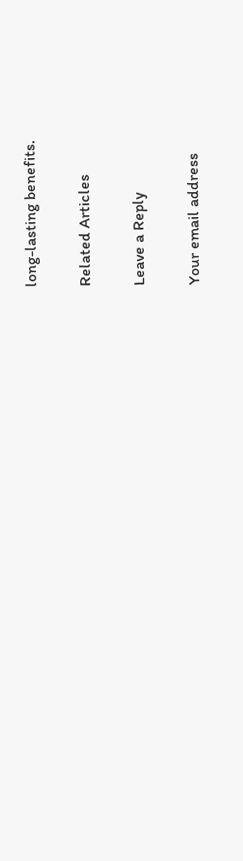long-lasting benefits.

Related Articles

Leave a Reply

Your email address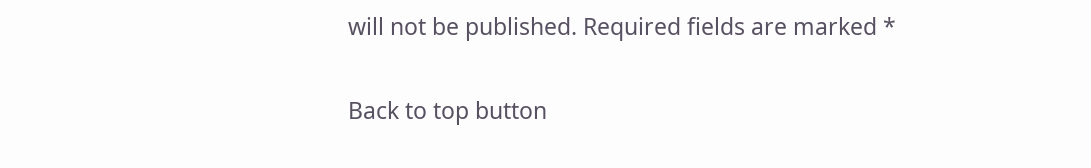will not be published. Required fields are marked *

Back to top button